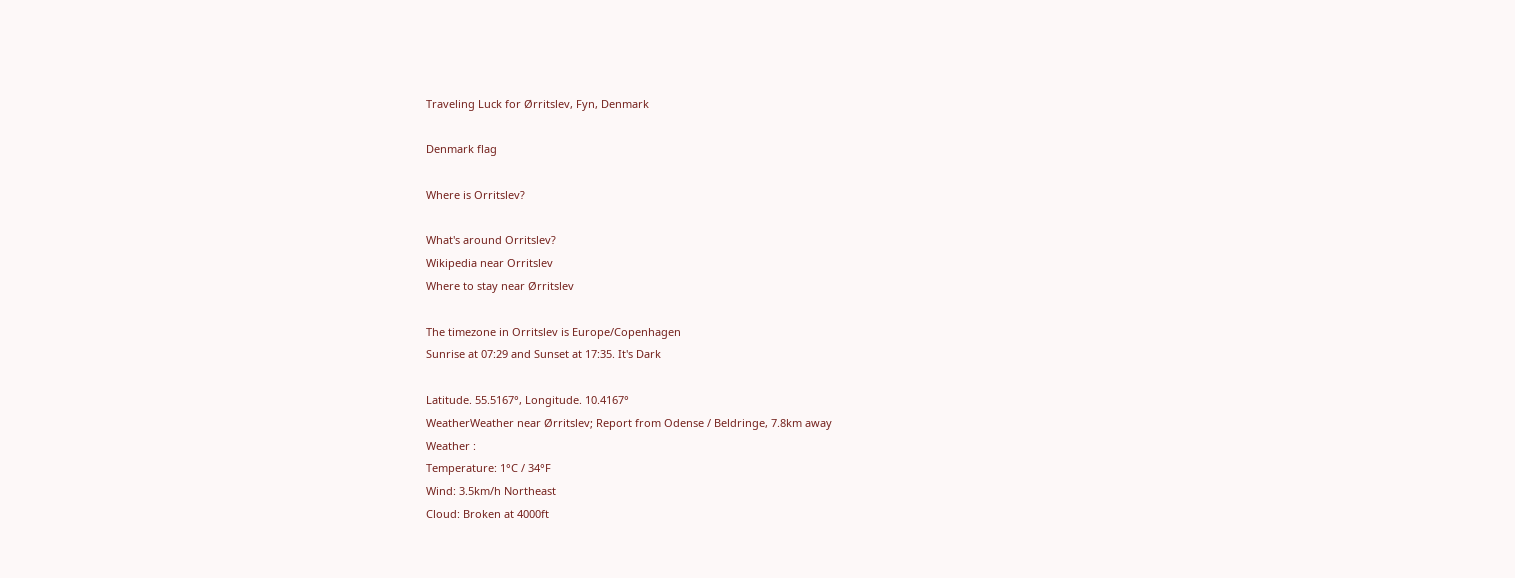Traveling Luck for Ørritslev, Fyn, Denmark

Denmark flag

Where is Orritslev?

What's around Orritslev?
Wikipedia near Orritslev
Where to stay near Ørritslev

The timezone in Orritslev is Europe/Copenhagen
Sunrise at 07:29 and Sunset at 17:35. It's Dark

Latitude. 55.5167°, Longitude. 10.4167°
WeatherWeather near Ørritslev; Report from Odense / Beldringe, 7.8km away
Weather :
Temperature: 1°C / 34°F
Wind: 3.5km/h Northeast
Cloud: Broken at 4000ft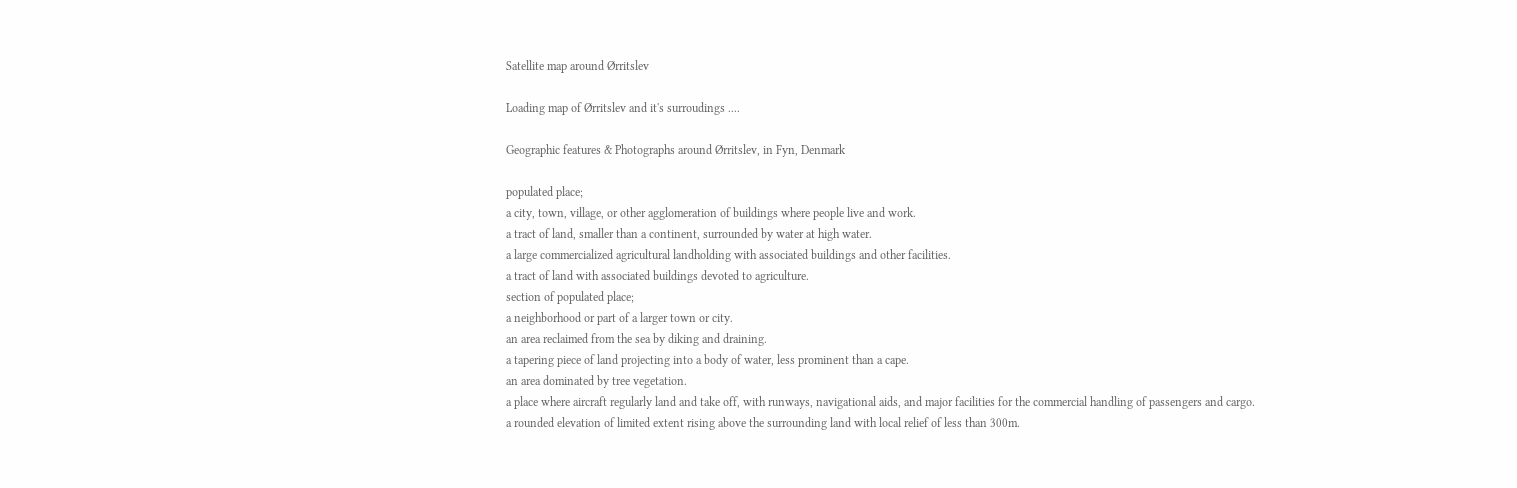Satellite map around Ørritslev

Loading map of Ørritslev and it's surroudings ....

Geographic features & Photographs around Ørritslev, in Fyn, Denmark

populated place;
a city, town, village, or other agglomeration of buildings where people live and work.
a tract of land, smaller than a continent, surrounded by water at high water.
a large commercialized agricultural landholding with associated buildings and other facilities.
a tract of land with associated buildings devoted to agriculture.
section of populated place;
a neighborhood or part of a larger town or city.
an area reclaimed from the sea by diking and draining.
a tapering piece of land projecting into a body of water, less prominent than a cape.
an area dominated by tree vegetation.
a place where aircraft regularly land and take off, with runways, navigational aids, and major facilities for the commercial handling of passengers and cargo.
a rounded elevation of limited extent rising above the surrounding land with local relief of less than 300m.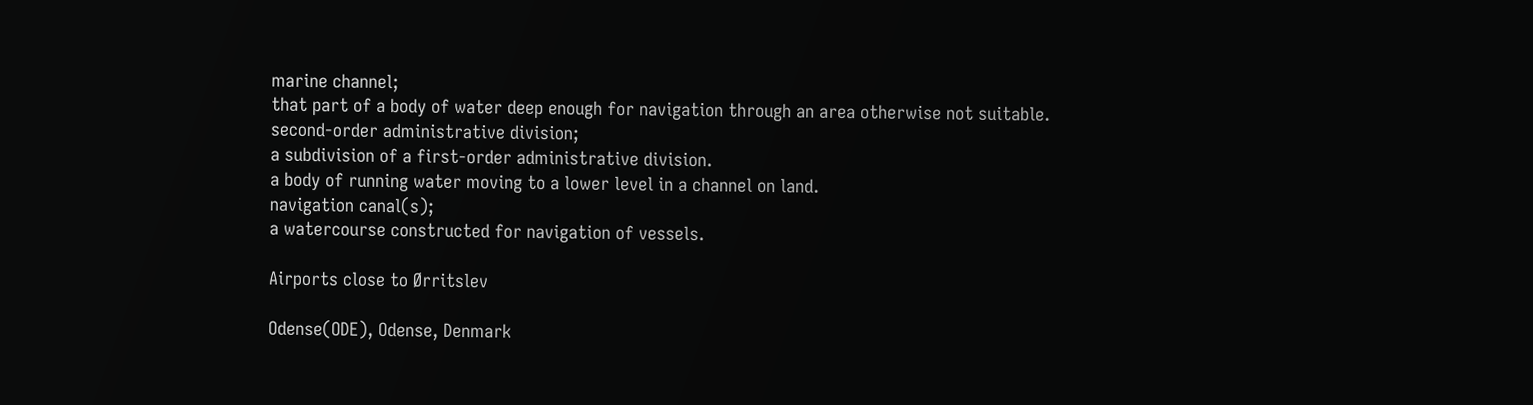marine channel;
that part of a body of water deep enough for navigation through an area otherwise not suitable.
second-order administrative division;
a subdivision of a first-order administrative division.
a body of running water moving to a lower level in a channel on land.
navigation canal(s);
a watercourse constructed for navigation of vessels.

Airports close to Ørritslev

Odense(ODE), Odense, Denmark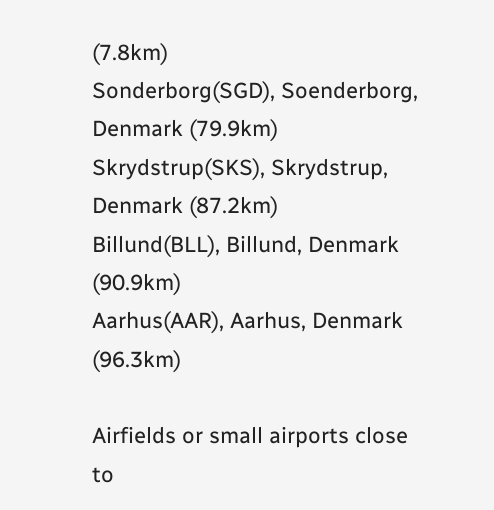(7.8km)
Sonderborg(SGD), Soenderborg, Denmark (79.9km)
Skrydstrup(SKS), Skrydstrup, Denmark (87.2km)
Billund(BLL), Billund, Denmark (90.9km)
Aarhus(AAR), Aarhus, Denmark (96.3km)

Airfields or small airports close to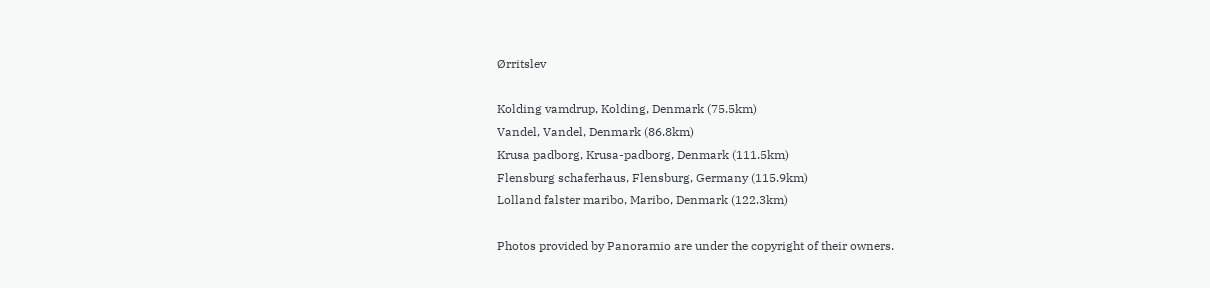Ørritslev

Kolding vamdrup, Kolding, Denmark (75.5km)
Vandel, Vandel, Denmark (86.8km)
Krusa padborg, Krusa-padborg, Denmark (111.5km)
Flensburg schaferhaus, Flensburg, Germany (115.9km)
Lolland falster maribo, Maribo, Denmark (122.3km)

Photos provided by Panoramio are under the copyright of their owners.